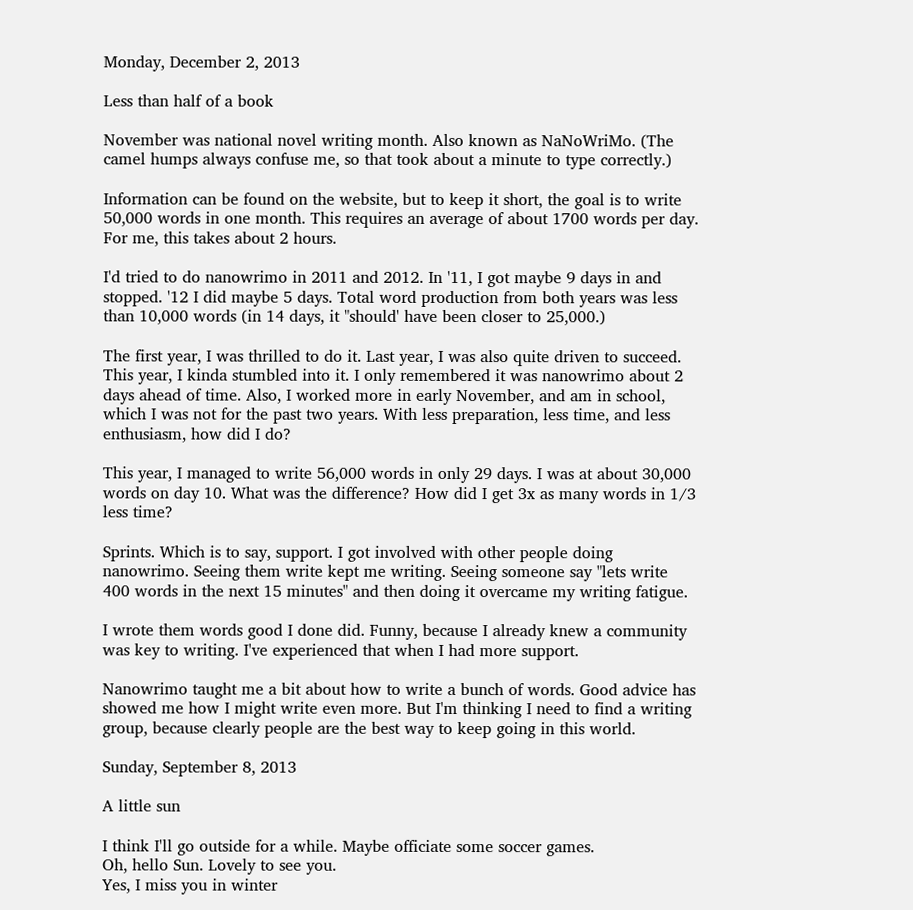Monday, December 2, 2013

Less than half of a book

November was national novel writing month. Also known as NaNoWriMo. (The camel humps always confuse me, so that took about a minute to type correctly.)

Information can be found on the website, but to keep it short, the goal is to write 50,000 words in one month. This requires an average of about 1700 words per day. For me, this takes about 2 hours.

I'd tried to do nanowrimo in 2011 and 2012. In '11, I got maybe 9 days in and stopped. '12 I did maybe 5 days. Total word production from both years was less than 10,000 words (in 14 days, it "should' have been closer to 25,000.)

The first year, I was thrilled to do it. Last year, I was also quite driven to succeed. This year, I kinda stumbled into it. I only remembered it was nanowrimo about 2 days ahead of time. Also, I worked more in early November, and am in school, which I was not for the past two years. With less preparation, less time, and less enthusiasm, how did I do?

This year, I managed to write 56,000 words in only 29 days. I was at about 30,000 words on day 10. What was the difference? How did I get 3x as many words in 1/3 less time?

Sprints. Which is to say, support. I got involved with other people doing nanowrimo. Seeing them write kept me writing. Seeing someone say "lets write 400 words in the next 15 minutes" and then doing it overcame my writing fatigue.

I wrote them words good I done did. Funny, because I already knew a community was key to writing. I've experienced that when I had more support.

Nanowrimo taught me a bit about how to write a bunch of words. Good advice has showed me how I might write even more. But I'm thinking I need to find a writing group, because clearly people are the best way to keep going in this world.

Sunday, September 8, 2013

A little sun

I think I'll go outside for a while. Maybe officiate some soccer games.
Oh, hello Sun. Lovely to see you.
Yes, I miss you in winter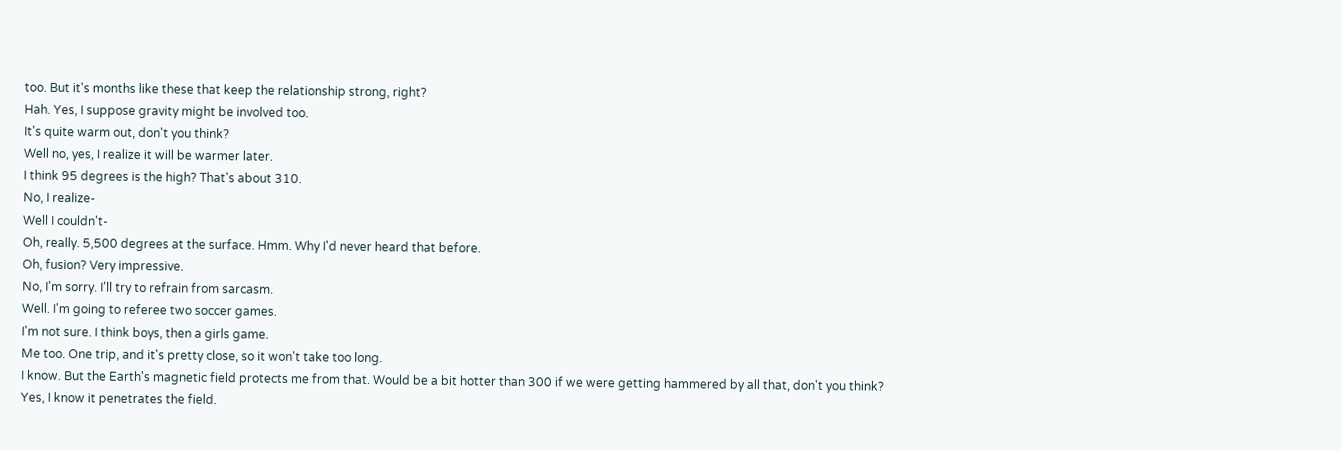too. But it's months like these that keep the relationship strong, right?
Hah. Yes, I suppose gravity might be involved too.
It's quite warm out, don't you think?
Well no, yes, I realize it will be warmer later.
I think 95 degrees is the high? That's about 310.
No, I realize-
Well I couldn't-
Oh, really. 5,500 degrees at the surface. Hmm. Why I'd never heard that before.
Oh, fusion? Very impressive.
No, I'm sorry. I'll try to refrain from sarcasm.
Well. I'm going to referee two soccer games.
I'm not sure. I think boys, then a girls game.
Me too. One trip, and it's pretty close, so it won't take too long.
I know. But the Earth's magnetic field protects me from that. Would be a bit hotter than 300 if we were getting hammered by all that, don't you think?
Yes, I know it penetrates the field.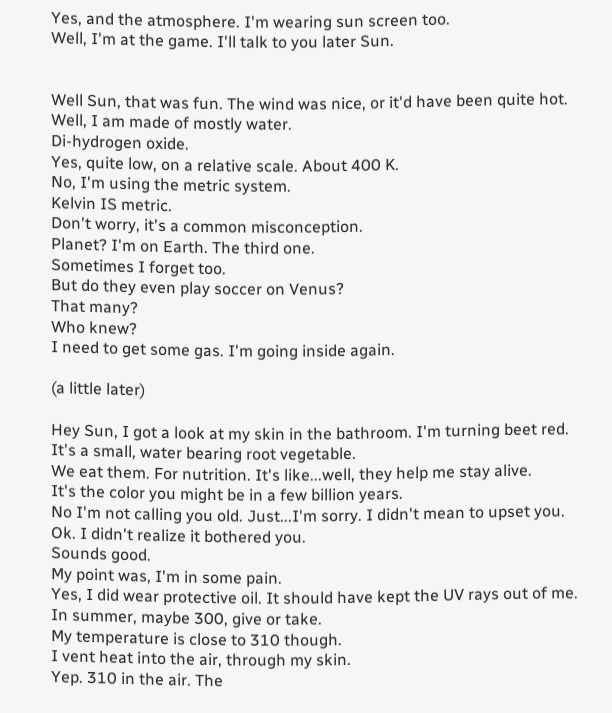Yes, and the atmosphere. I'm wearing sun screen too.
Well, I'm at the game. I'll talk to you later Sun.


Well Sun, that was fun. The wind was nice, or it'd have been quite hot.
Well, I am made of mostly water.
Di-hydrogen oxide.
Yes, quite low, on a relative scale. About 400 K.
No, I'm using the metric system.
Kelvin IS metric.
Don't worry, it's a common misconception.
Planet? I'm on Earth. The third one.
Sometimes I forget too.
But do they even play soccer on Venus?
That many?
Who knew?
I need to get some gas. I'm going inside again.

(a little later)

Hey Sun, I got a look at my skin in the bathroom. I'm turning beet red.
It's a small, water bearing root vegetable.
We eat them. For nutrition. It's like...well, they help me stay alive.
It's the color you might be in a few billion years.
No I'm not calling you old. Just...I'm sorry. I didn't mean to upset you.
Ok. I didn't realize it bothered you.
Sounds good.
My point was, I'm in some pain.
Yes, I did wear protective oil. It should have kept the UV rays out of me.
In summer, maybe 300, give or take.
My temperature is close to 310 though.
I vent heat into the air, through my skin.
Yep. 310 in the air. The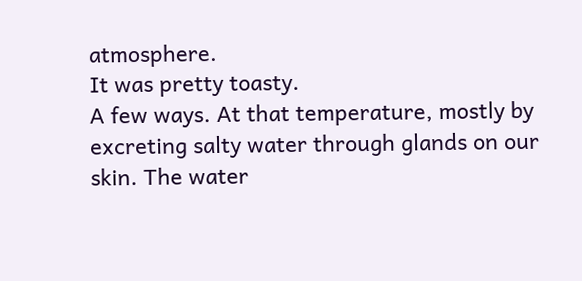atmosphere.
It was pretty toasty.
A few ways. At that temperature, mostly by excreting salty water through glands on our skin. The water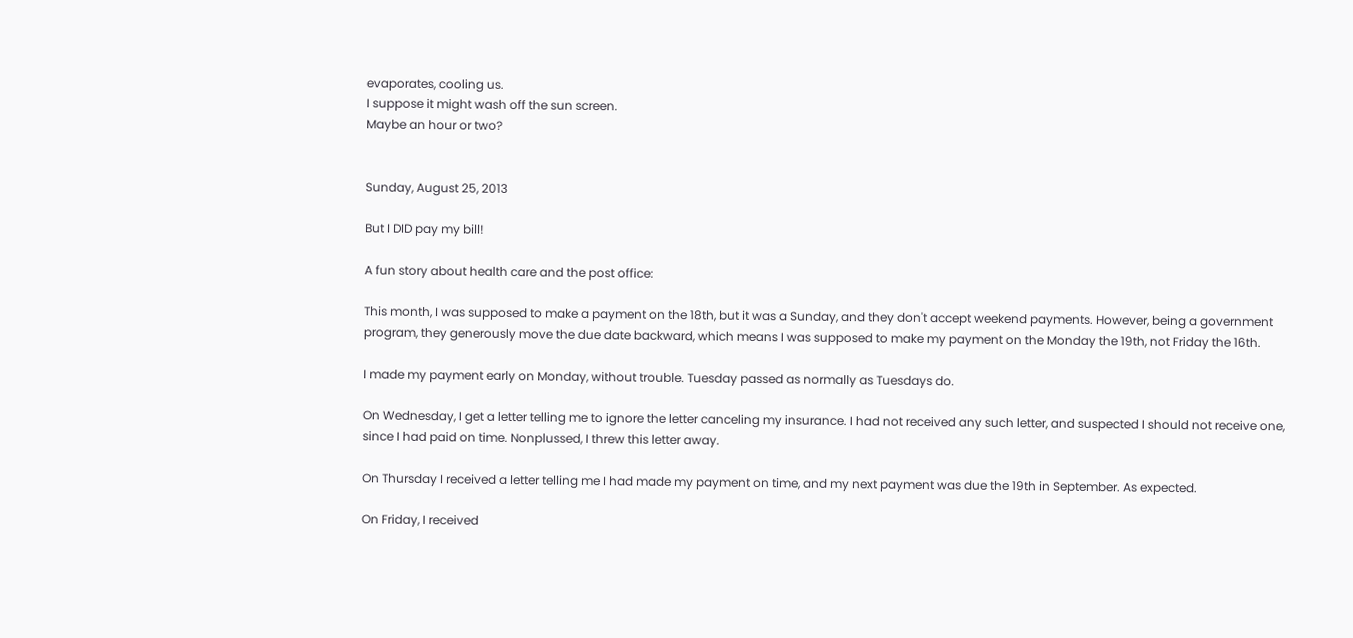evaporates, cooling us.
I suppose it might wash off the sun screen.
Maybe an hour or two?


Sunday, August 25, 2013

But I DID pay my bill!

A fun story about health care and the post office:

This month, I was supposed to make a payment on the 18th, but it was a Sunday, and they don't accept weekend payments. However, being a government program, they generously move the due date backward, which means I was supposed to make my payment on the Monday the 19th, not Friday the 16th.

I made my payment early on Monday, without trouble. Tuesday passed as normally as Tuesdays do.

On Wednesday, I get a letter telling me to ignore the letter canceling my insurance. I had not received any such letter, and suspected I should not receive one, since I had paid on time. Nonplussed, I threw this letter away.

On Thursday I received a letter telling me I had made my payment on time, and my next payment was due the 19th in September. As expected.

On Friday, I received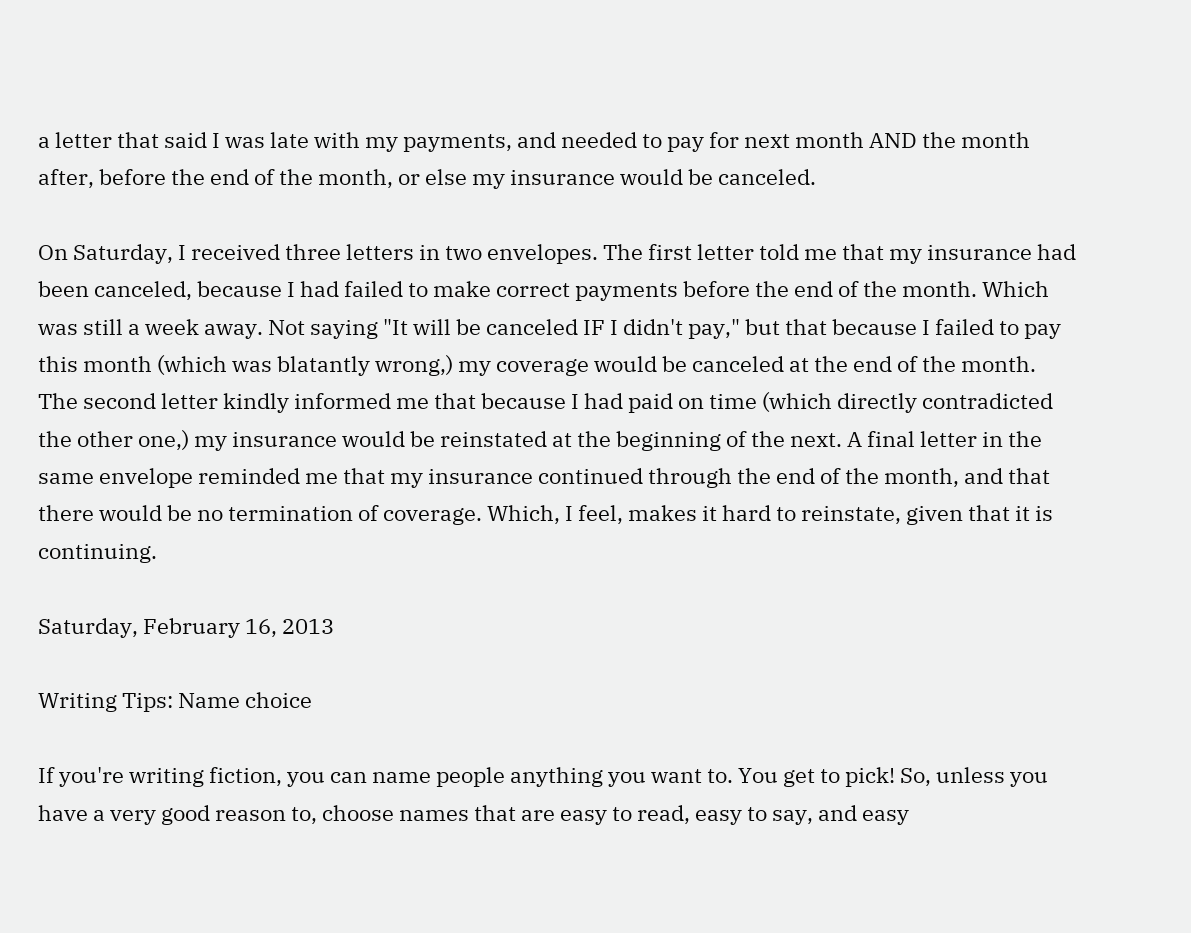a letter that said I was late with my payments, and needed to pay for next month AND the month after, before the end of the month, or else my insurance would be canceled.

On Saturday, I received three letters in two envelopes. The first letter told me that my insurance had been canceled, because I had failed to make correct payments before the end of the month. Which was still a week away. Not saying "It will be canceled IF I didn't pay," but that because I failed to pay this month (which was blatantly wrong,) my coverage would be canceled at the end of the month. The second letter kindly informed me that because I had paid on time (which directly contradicted the other one,) my insurance would be reinstated at the beginning of the next. A final letter in the same envelope reminded me that my insurance continued through the end of the month, and that there would be no termination of coverage. Which, I feel, makes it hard to reinstate, given that it is continuing.

Saturday, February 16, 2013

Writing Tips: Name choice

If you're writing fiction, you can name people anything you want to. You get to pick! So, unless you have a very good reason to, choose names that are easy to read, easy to say, and easy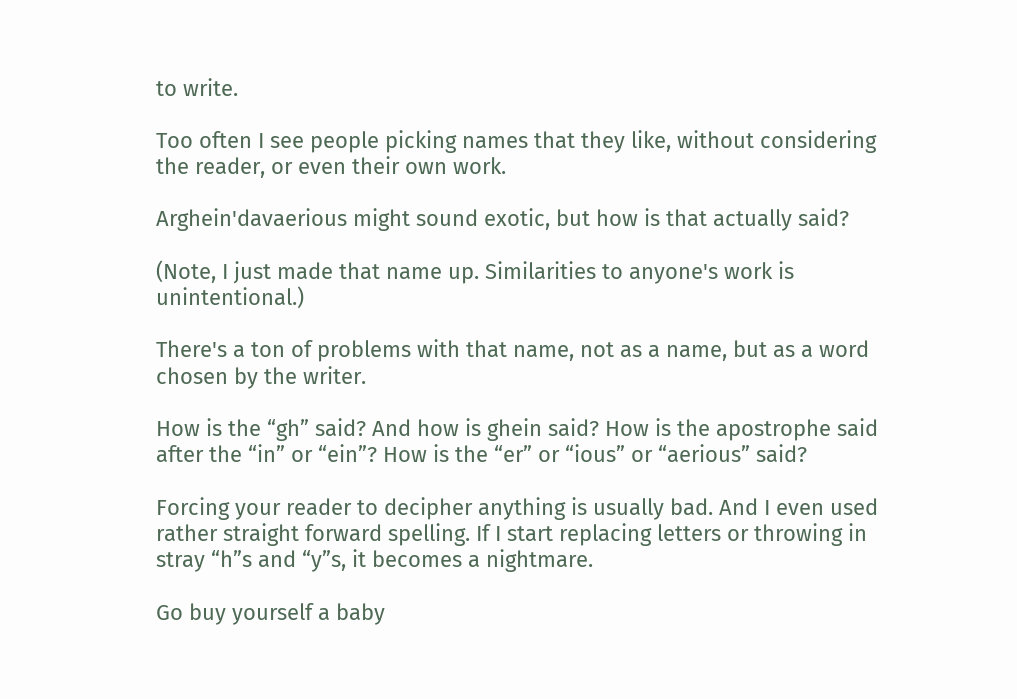to write.

Too often I see people picking names that they like, without considering the reader, or even their own work.

Arghein'davaerious might sound exotic, but how is that actually said?

(Note, I just made that name up. Similarities to anyone's work is unintentional.)

There's a ton of problems with that name, not as a name, but as a word chosen by the writer.

How is the “gh” said? And how is ghein said? How is the apostrophe said after the “in” or “ein”? How is the “er” or “ious” or “aerious” said?

Forcing your reader to decipher anything is usually bad. And I even used rather straight forward spelling. If I start replacing letters or throwing in stray “h”s and “y”s, it becomes a nightmare.

Go buy yourself a baby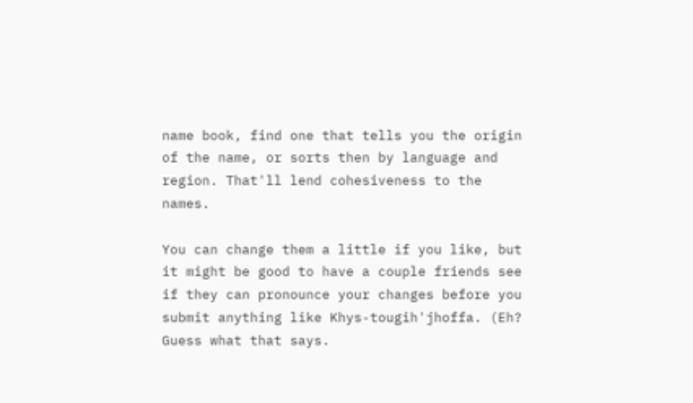name book, find one that tells you the origin of the name, or sorts then by language and region. That'll lend cohesiveness to the names.

You can change them a little if you like, but it might be good to have a couple friends see if they can pronounce your changes before you submit anything like Khys-tougih'jhoffa. (Eh? Guess what that says.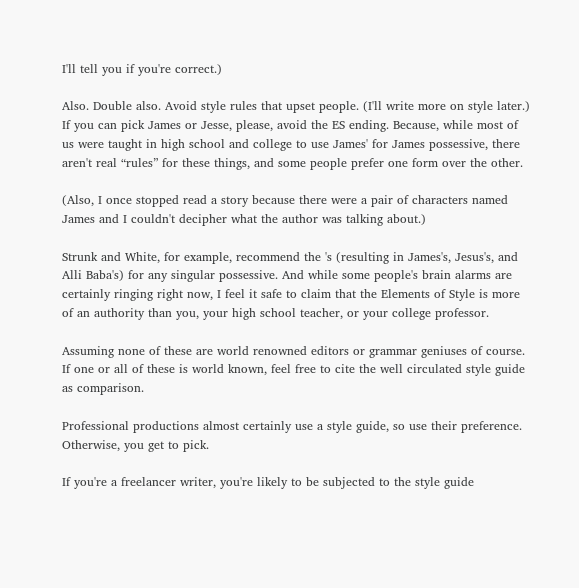I'll tell you if you're correct.)

Also. Double also. Avoid style rules that upset people. (I'll write more on style later.) If you can pick James or Jesse, please, avoid the ES ending. Because, while most of us were taught in high school and college to use James' for James possessive, there aren't real “rules” for these things, and some people prefer one form over the other.

(Also, I once stopped read a story because there were a pair of characters named James and I couldn't decipher what the author was talking about.)

Strunk and White, for example, recommend the 's (resulting in James's, Jesus's, and Alli Baba's) for any singular possessive. And while some people's brain alarms are certainly ringing right now, I feel it safe to claim that the Elements of Style is more of an authority than you, your high school teacher, or your college professor.

Assuming none of these are world renowned editors or grammar geniuses of course. If one or all of these is world known, feel free to cite the well circulated style guide as comparison.

Professional productions almost certainly use a style guide, so use their preference. Otherwise, you get to pick.

If you're a freelancer writer, you're likely to be subjected to the style guide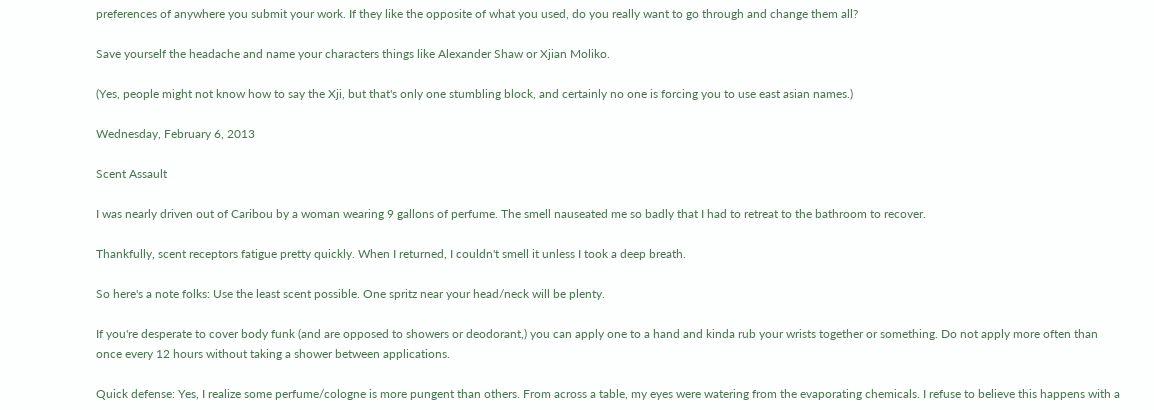preferences of anywhere you submit your work. If they like the opposite of what you used, do you really want to go through and change them all?

Save yourself the headache and name your characters things like Alexander Shaw or Xjian Moliko.

(Yes, people might not know how to say the Xji, but that's only one stumbling block, and certainly no one is forcing you to use east asian names.)

Wednesday, February 6, 2013

Scent Assault

I was nearly driven out of Caribou by a woman wearing 9 gallons of perfume. The smell nauseated me so badly that I had to retreat to the bathroom to recover.

Thankfully, scent receptors fatigue pretty quickly. When I returned, I couldn't smell it unless I took a deep breath.

So here's a note folks: Use the least scent possible. One spritz near your head/neck will be plenty.

If you're desperate to cover body funk (and are opposed to showers or deodorant,) you can apply one to a hand and kinda rub your wrists together or something. Do not apply more often than once every 12 hours without taking a shower between applications.

Quick defense: Yes, I realize some perfume/cologne is more pungent than others. From across a table, my eyes were watering from the evaporating chemicals. I refuse to believe this happens with a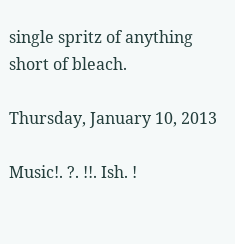single spritz of anything short of bleach.

Thursday, January 10, 2013

Music!. ?. !!. Ish. !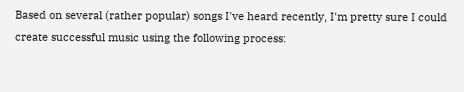Based on several (rather popular) songs I've heard recently, I'm pretty sure I could create successful music using the following process: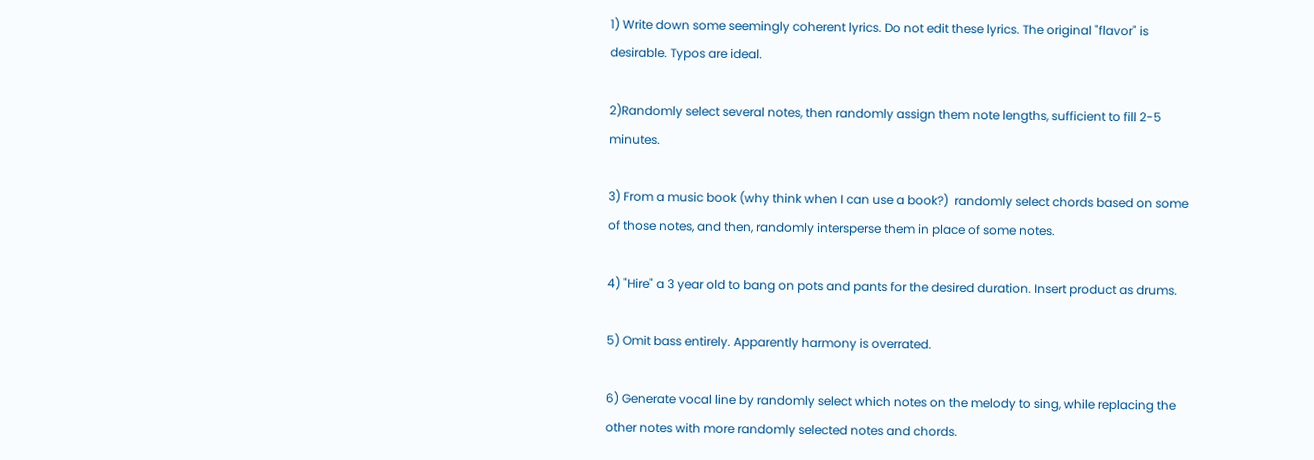1) Write down some seemingly coherent lyrics. Do not edit these lyrics. The original "flavor" is desirable. Typos are ideal.

2)Randomly select several notes, then randomly assign them note lengths, sufficient to fill 2-5 minutes.

3) From a music book (why think when I can use a book?)  randomly select chords based on some of those notes, and then, randomly intersperse them in place of some notes.

4) "Hire" a 3 year old to bang on pots and pants for the desired duration. Insert product as drums.

5) Omit bass entirely. Apparently harmony is overrated.

6) Generate vocal line by randomly select which notes on the melody to sing, while replacing the other notes with more randomly selected notes and chords.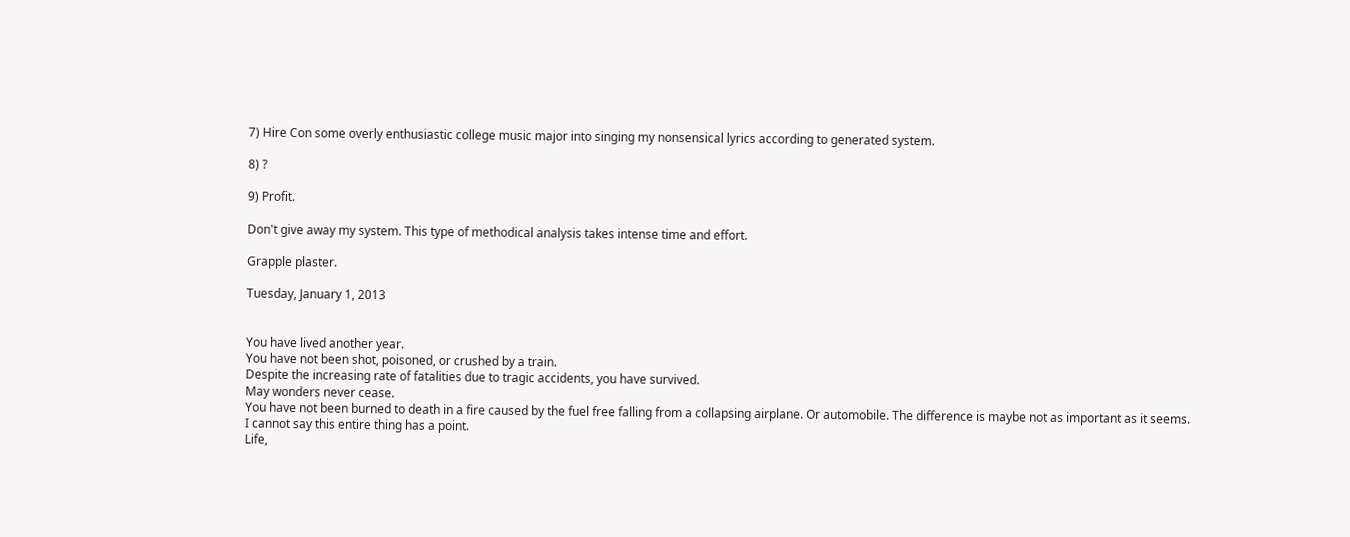7) Hire Con some overly enthusiastic college music major into singing my nonsensical lyrics according to generated system.

8) ?

9) Profit.

Don't give away my system. This type of methodical analysis takes intense time and effort.

Grapple plaster.

Tuesday, January 1, 2013


You have lived another year.
You have not been shot, poisoned, or crushed by a train.
Despite the increasing rate of fatalities due to tragic accidents, you have survived.
May wonders never cease.
You have not been burned to death in a fire caused by the fuel free falling from a collapsing airplane. Or automobile. The difference is maybe not as important as it seems.
I cannot say this entire thing has a point.
Life,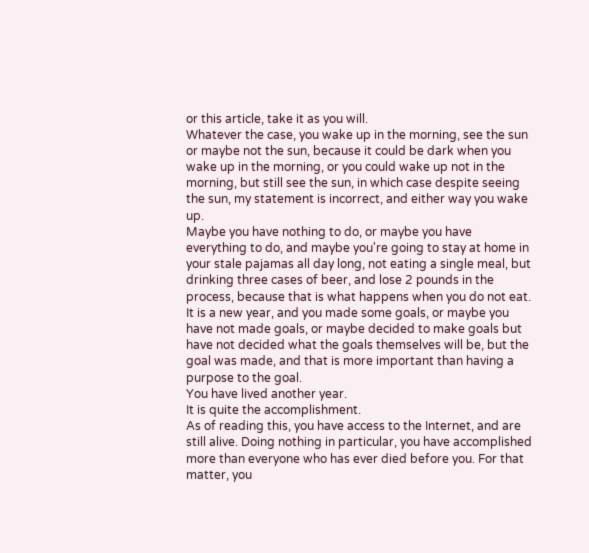or this article, take it as you will.
Whatever the case, you wake up in the morning, see the sun or maybe not the sun, because it could be dark when you wake up in the morning, or you could wake up not in the morning, but still see the sun, in which case despite seeing the sun, my statement is incorrect, and either way you wake up.
Maybe you have nothing to do, or maybe you have everything to do, and maybe you're going to stay at home in your stale pajamas all day long, not eating a single meal, but drinking three cases of beer, and lose 2 pounds in the process, because that is what happens when you do not eat.
It is a new year, and you made some goals, or maybe you have not made goals, or maybe decided to make goals but have not decided what the goals themselves will be, but the goal was made, and that is more important than having a purpose to the goal.
You have lived another year.
It is quite the accomplishment.
As of reading this, you have access to the Internet, and are still alive. Doing nothing in particular, you have accomplished more than everyone who has ever died before you. For that matter, you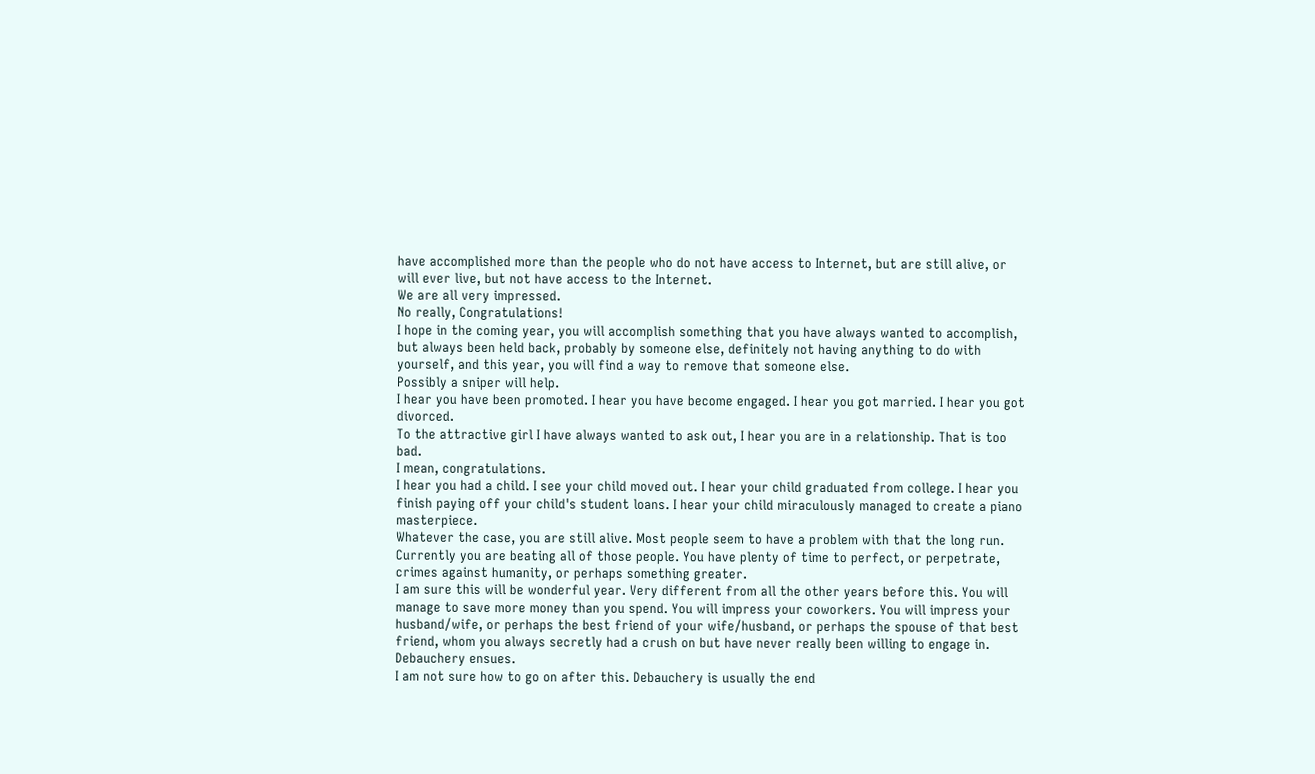have accomplished more than the people who do not have access to Internet, but are still alive, or will ever live, but not have access to the Internet.
We are all very impressed.
No really, Congratulations!
I hope in the coming year, you will accomplish something that you have always wanted to accomplish, but always been held back, probably by someone else, definitely not having anything to do with yourself, and this year, you will find a way to remove that someone else.
Possibly a sniper will help.
I hear you have been promoted. I hear you have become engaged. I hear you got married. I hear you got divorced.
To the attractive girl I have always wanted to ask out, I hear you are in a relationship. That is too bad.
I mean, congratulations.
I hear you had a child. I see your child moved out. I hear your child graduated from college. I hear you finish paying off your child's student loans. I hear your child miraculously managed to create a piano masterpiece.
Whatever the case, you are still alive. Most people seem to have a problem with that the long run. Currently you are beating all of those people. You have plenty of time to perfect, or perpetrate, crimes against humanity, or perhaps something greater.
I am sure this will be wonderful year. Very different from all the other years before this. You will manage to save more money than you spend. You will impress your coworkers. You will impress your husband/wife, or perhaps the best friend of your wife/husband, or perhaps the spouse of that best friend, whom you always secretly had a crush on but have never really been willing to engage in.
Debauchery ensues.
I am not sure how to go on after this. Debauchery is usually the end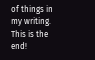of things in my writing.
This is the end!